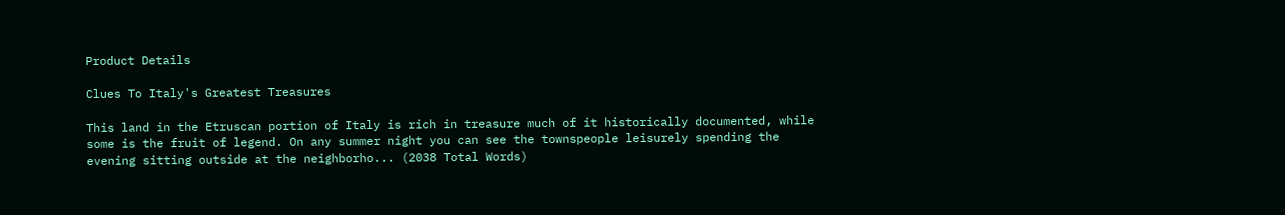Product Details

Clues To Italy's Greatest Treasures

This land in the Etruscan portion of Italy is rich in treasure much of it historically documented, while some is the fruit of legend. On any summer night you can see the townspeople leisurely spending the evening sitting outside at the neighborho... (2038 Total Words)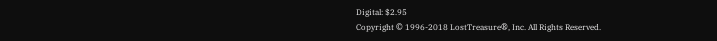Digital: $2.95
Copyright © 1996-2018 LostTreasure®, Inc. All Rights Reserved.